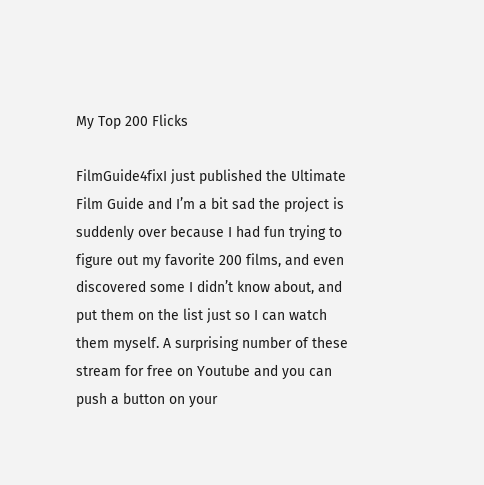My Top 200 Flicks

FilmGuide4fixI just published the Ultimate Film Guide and I’m a bit sad the project is suddenly over because I had fun trying to figure out my favorite 200 films, and even discovered some I didn’t know about, and put them on the list just so I can watch them myself. A surprising number of these stream for free on Youtube and you can push a button on your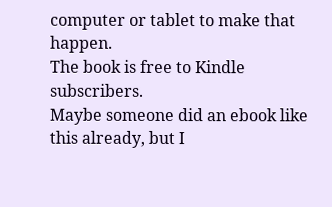computer or tablet to make that happen.
The book is free to Kindle subscribers.
Maybe someone did an ebook like this already, but I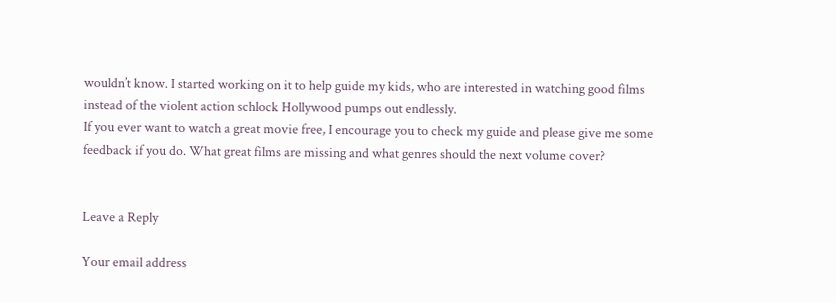wouldn’t know. I started working on it to help guide my kids, who are interested in watching good films instead of the violent action schlock Hollywood pumps out endlessly.
If you ever want to watch a great movie free, I encourage you to check my guide and please give me some feedback if you do. What great films are missing and what genres should the next volume cover?


Leave a Reply

Your email address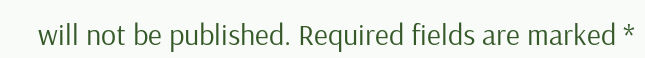will not be published. Required fields are marked *